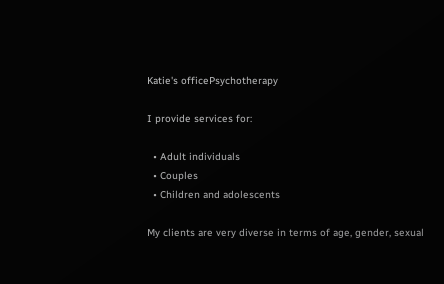Katie's officePsychotherapy

I provide services for:

  • Adult individuals
  • Couples
  • Children and adolescents

My clients are very diverse in terms of age, gender, sexual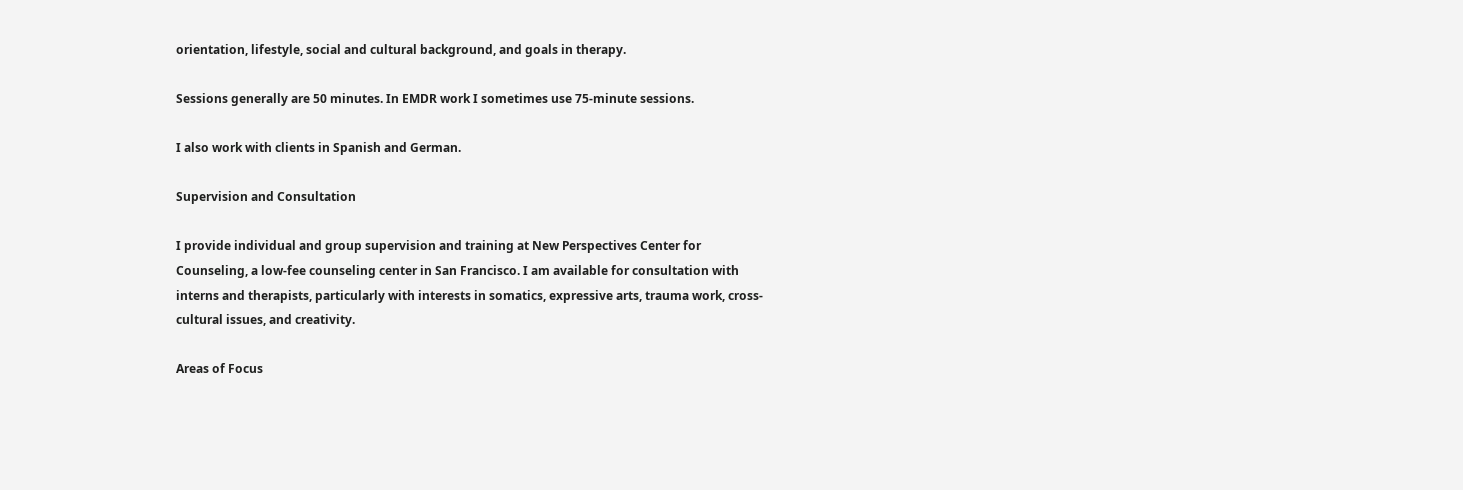orientation, lifestyle, social and cultural background, and goals in therapy.

Sessions generally are 50 minutes. In EMDR work I sometimes use 75-minute sessions.

I also work with clients in Spanish and German.

Supervision and Consultation

I provide individual and group supervision and training at New Perspectives Center for Counseling, a low-fee counseling center in San Francisco. I am available for consultation with interns and therapists, particularly with interests in somatics, expressive arts, trauma work, cross-cultural issues, and creativity.

Areas of Focus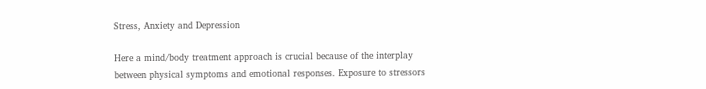Stress, Anxiety and Depression

Here a mind/body treatment approach is crucial because of the interplay between physical symptoms and emotional responses. Exposure to stressors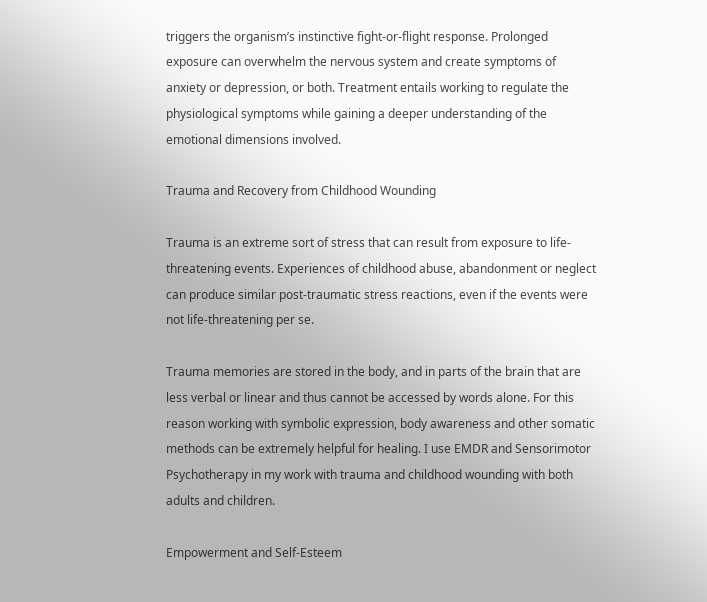triggers the organism’s instinctive fight-or-flight response. Prolonged exposure can overwhelm the nervous system and create symptoms of anxiety or depression, or both. Treatment entails working to regulate the physiological symptoms while gaining a deeper understanding of the emotional dimensions involved.

Trauma and Recovery from Childhood Wounding

Trauma is an extreme sort of stress that can result from exposure to life-threatening events. Experiences of childhood abuse, abandonment or neglect can produce similar post-traumatic stress reactions, even if the events were not life-threatening per se.

Trauma memories are stored in the body, and in parts of the brain that are less verbal or linear and thus cannot be accessed by words alone. For this reason working with symbolic expression, body awareness and other somatic methods can be extremely helpful for healing. I use EMDR and Sensorimotor Psychotherapy in my work with trauma and childhood wounding with both adults and children.

Empowerment and Self-Esteem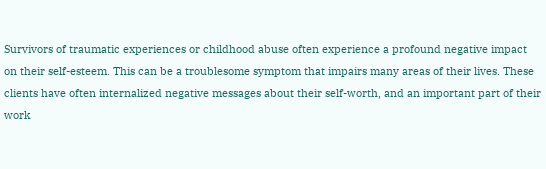Survivors of traumatic experiences or childhood abuse often experience a profound negative impact on their self-esteem. This can be a troublesome symptom that impairs many areas of their lives. These clients have often internalized negative messages about their self-worth, and an important part of their work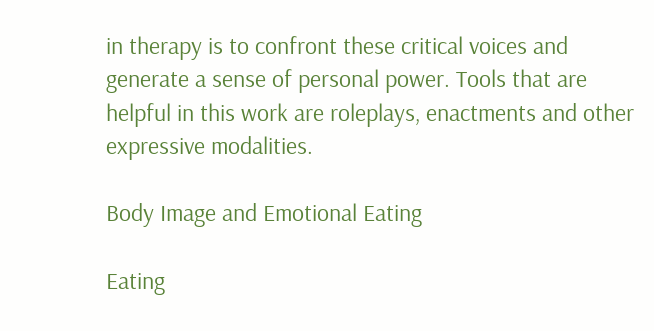in therapy is to confront these critical voices and generate a sense of personal power. Tools that are helpful in this work are roleplays, enactments and other expressive modalities.

Body Image and Emotional Eating

Eating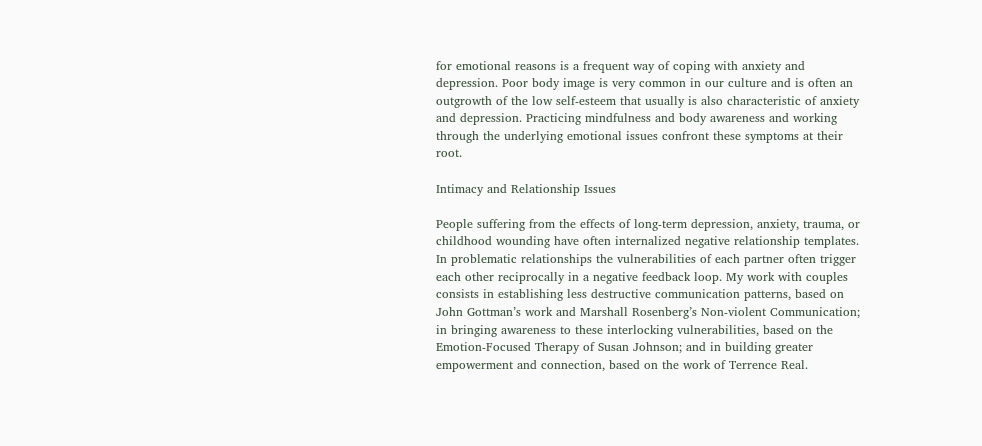for emotional reasons is a frequent way of coping with anxiety and depression. Poor body image is very common in our culture and is often an outgrowth of the low self-esteem that usually is also characteristic of anxiety and depression. Practicing mindfulness and body awareness and working through the underlying emotional issues confront these symptoms at their root.

Intimacy and Relationship Issues

People suffering from the effects of long-term depression, anxiety, trauma, or childhood wounding have often internalized negative relationship templates. In problematic relationships the vulnerabilities of each partner often trigger each other reciprocally in a negative feedback loop. My work with couples consists in establishing less destructive communication patterns, based on John Gottman’s work and Marshall Rosenberg’s Non-violent Communication; in bringing awareness to these interlocking vulnerabilities, based on the Emotion-Focused Therapy of Susan Johnson; and in building greater empowerment and connection, based on the work of Terrence Real.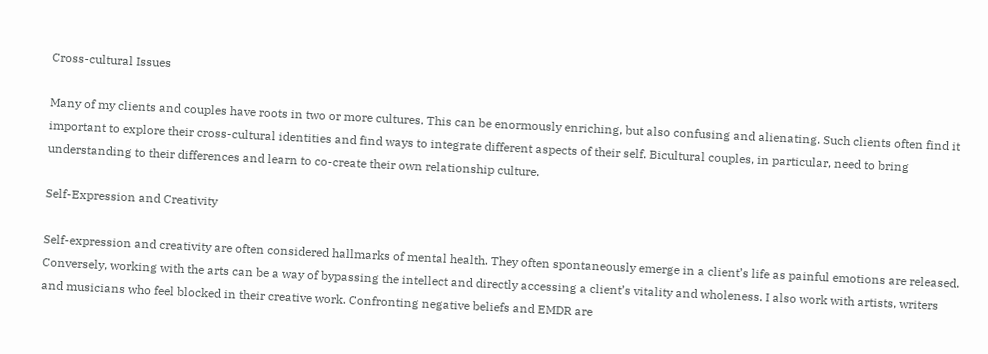Cross-cultural Issues

Many of my clients and couples have roots in two or more cultures. This can be enormously enriching, but also confusing and alienating. Such clients often find it important to explore their cross-cultural identities and find ways to integrate different aspects of their self. Bicultural couples, in particular, need to bring understanding to their differences and learn to co-create their own relationship culture.

Self-Expression and Creativity

Self-expression and creativity are often considered hallmarks of mental health. They often spontaneously emerge in a client’s life as painful emotions are released. Conversely, working with the arts can be a way of bypassing the intellect and directly accessing a client’s vitality and wholeness. I also work with artists, writers and musicians who feel blocked in their creative work. Confronting negative beliefs and EMDR are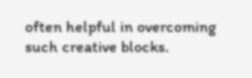often helpful in overcoming such creative blocks.